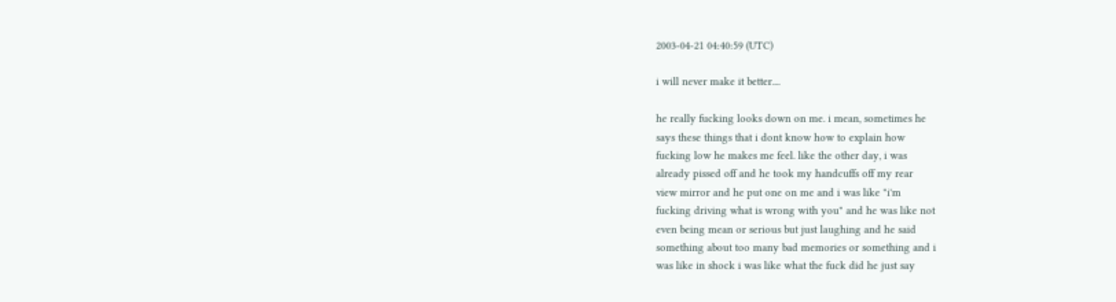2003-04-21 04:40:59 (UTC)

i will never make it better....

he really fucking looks down on me. i mean, sometimes he
says these things that i dont know how to explain how
fucking low he makes me feel. like the other day, i was
already pissed off and he took my handcuffs off my rear
view mirror and he put one on me and i was like "i'm
fucking driving what is wrong with you" and he was like not
even being mean or serious but just laughing and he said
something about too many bad memories or something and i
was like in shock i was like what the fuck did he just say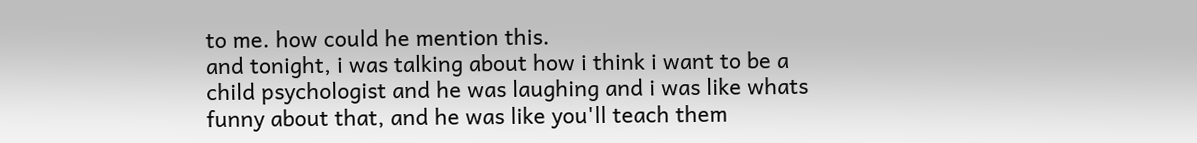to me. how could he mention this.
and tonight, i was talking about how i think i want to be a
child psychologist and he was laughing and i was like whats
funny about that, and he was like you'll teach them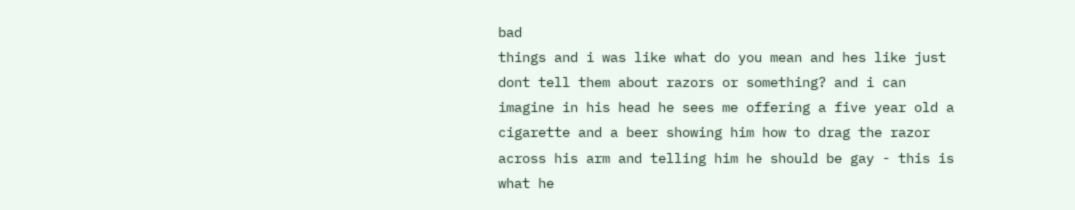bad
things and i was like what do you mean and hes like just
dont tell them about razors or something? and i can
imagine in his head he sees me offering a five year old a
cigarette and a beer showing him how to drag the razor
across his arm and telling him he should be gay - this is
what he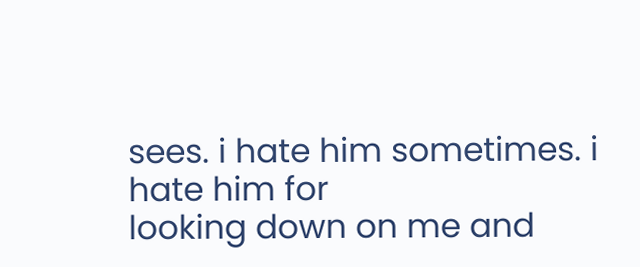sees. i hate him sometimes. i hate him for
looking down on me and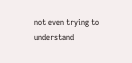not even trying to understand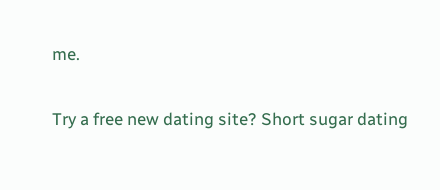me.

Try a free new dating site? Short sugar dating